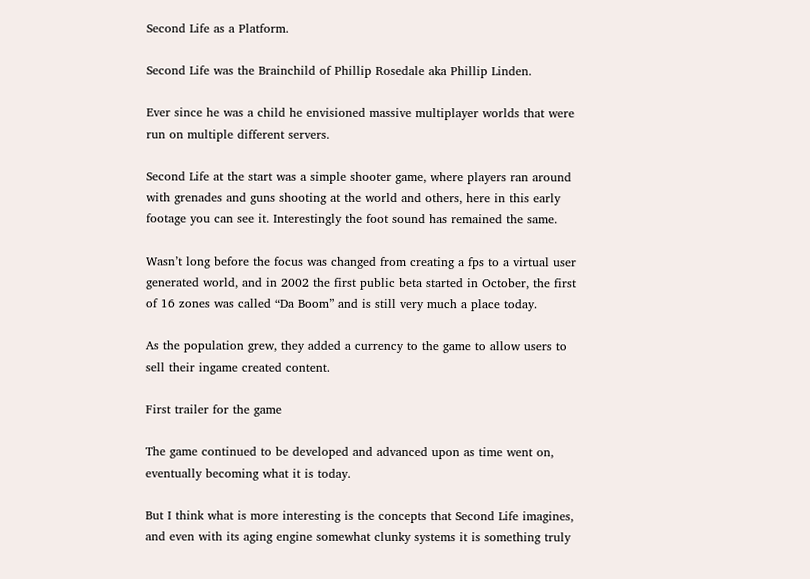Second Life as a Platform.

Second Life was the Brainchild of Phillip Rosedale aka Phillip Linden.

Ever since he was a child he envisioned massive multiplayer worlds that were run on multiple different servers.

Second Life at the start was a simple shooter game, where players ran around with grenades and guns shooting at the world and others, here in this early footage you can see it. Interestingly the foot sound has remained the same.

Wasn’t long before the focus was changed from creating a fps to a virtual user generated world, and in 2002 the first public beta started in October, the first of 16 zones was called “Da Boom” and is still very much a place today.

As the population grew, they added a currency to the game to allow users to sell their ingame created content.

First trailer for the game

The game continued to be developed and advanced upon as time went on, eventually becoming what it is today.

But I think what is more interesting is the concepts that Second Life imagines, and even with its aging engine somewhat clunky systems it is something truly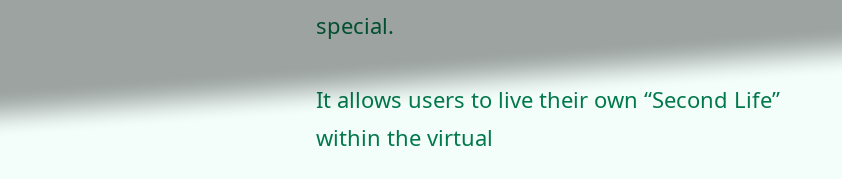special.

It allows users to live their own “Second Life” within the virtual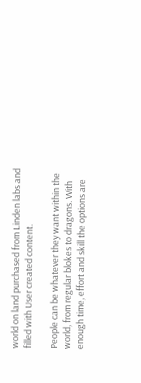world on land purchased from Linden labs and filled with User created content.

People can be whatever they want within the world, from regular blokes to dragons. With enough time, effort and skill the options are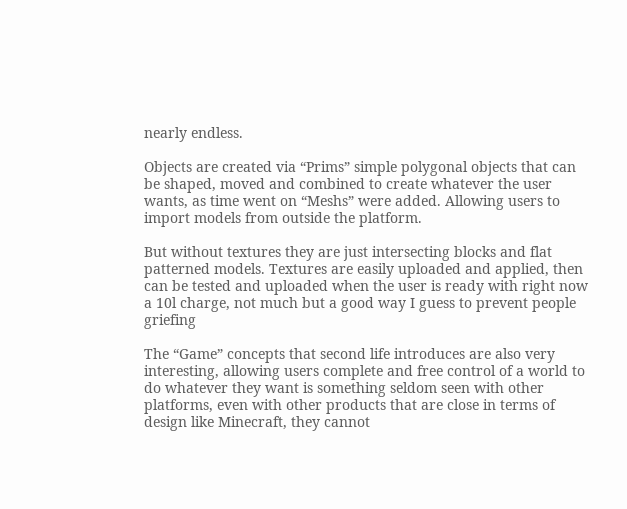nearly endless.

Objects are created via “Prims” simple polygonal objects that can be shaped, moved and combined to create whatever the user wants, as time went on “Meshs” were added. Allowing users to import models from outside the platform.

But without textures they are just intersecting blocks and flat patterned models. Textures are easily uploaded and applied, then can be tested and uploaded when the user is ready with right now a 10l charge, not much but a good way I guess to prevent people griefing

The “Game” concepts that second life introduces are also very interesting, allowing users complete and free control of a world to do whatever they want is something seldom seen with other platforms, even with other products that are close in terms of design like Minecraft, they cannot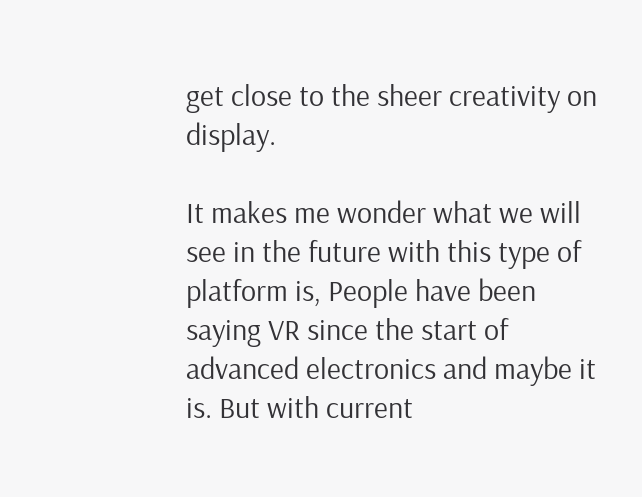get close to the sheer creativity on display.

It makes me wonder what we will see in the future with this type of platform is, People have been saying VR since the start of advanced electronics and maybe it is. But with current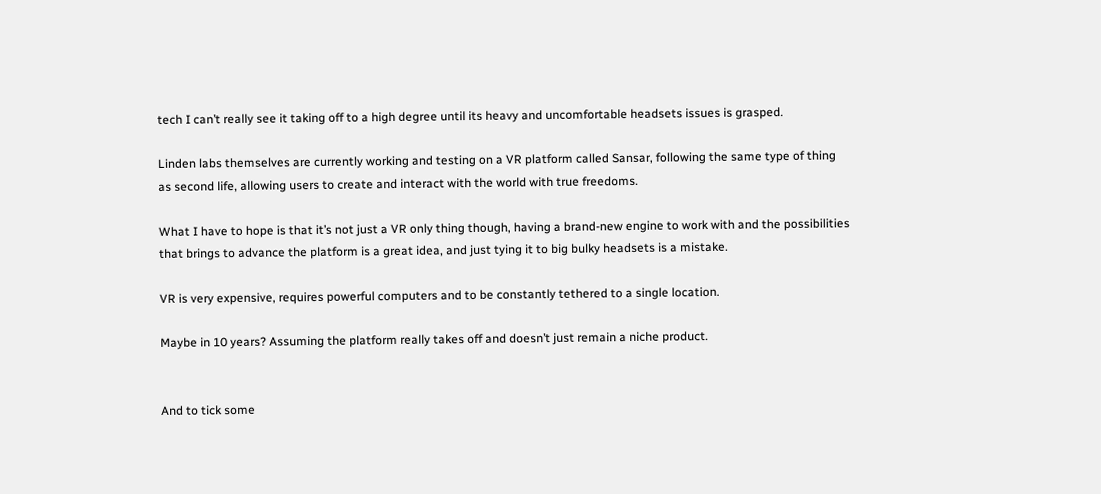tech I can’t really see it taking off to a high degree until its heavy and uncomfortable headsets issues is grasped.

Linden labs themselves are currently working and testing on a VR platform called Sansar, following the same type of thing as second life, allowing users to create and interact with the world with true freedoms.

What I have to hope is that it’s not just a VR only thing though, having a brand-new engine to work with and the possibilities that brings to advance the platform is a great idea, and just tying it to big bulky headsets is a mistake.

VR is very expensive, requires powerful computers and to be constantly tethered to a single location.

Maybe in 10 years? Assuming the platform really takes off and doesn’t just remain a niche product.


And to tick some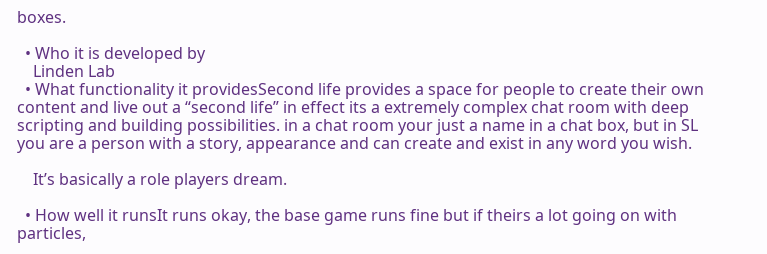boxes.

  • Who it is developed by
    Linden Lab
  • What functionality it providesSecond life provides a space for people to create their own content and live out a “second life” in effect its a extremely complex chat room with deep scripting and building possibilities. in a chat room your just a name in a chat box, but in SL you are a person with a story, appearance and can create and exist in any word you wish.

    It’s basically a role players dream.

  • How well it runsIt runs okay, the base game runs fine but if theirs a lot going on with particles,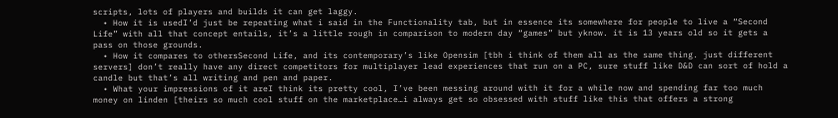scripts, lots of players and builds it can get laggy.
  • How it is usedI’d just be repeating what i said in the Functionality tab, but in essence its somewhere for people to live a “Second Life” with all that concept entails, it’s a little rough in comparison to modern day “games” but yknow. it is 13 years old so it gets a pass on those grounds.
  • How it compares to othersSecond Life, and its contemporary’s like Opensim [tbh i think of them all as the same thing. just different servers] don’t really have any direct competitors for multiplayer lead experiences that run on a PC, sure stuff like D&D can sort of hold a candle but that’s all writing and pen and paper.
  • What your impressions of it areI think its pretty cool, I’ve been messing around with it for a while now and spending far too much money on linden [theirs so much cool stuff on the marketplace…i always get so obsessed with stuff like this that offers a strong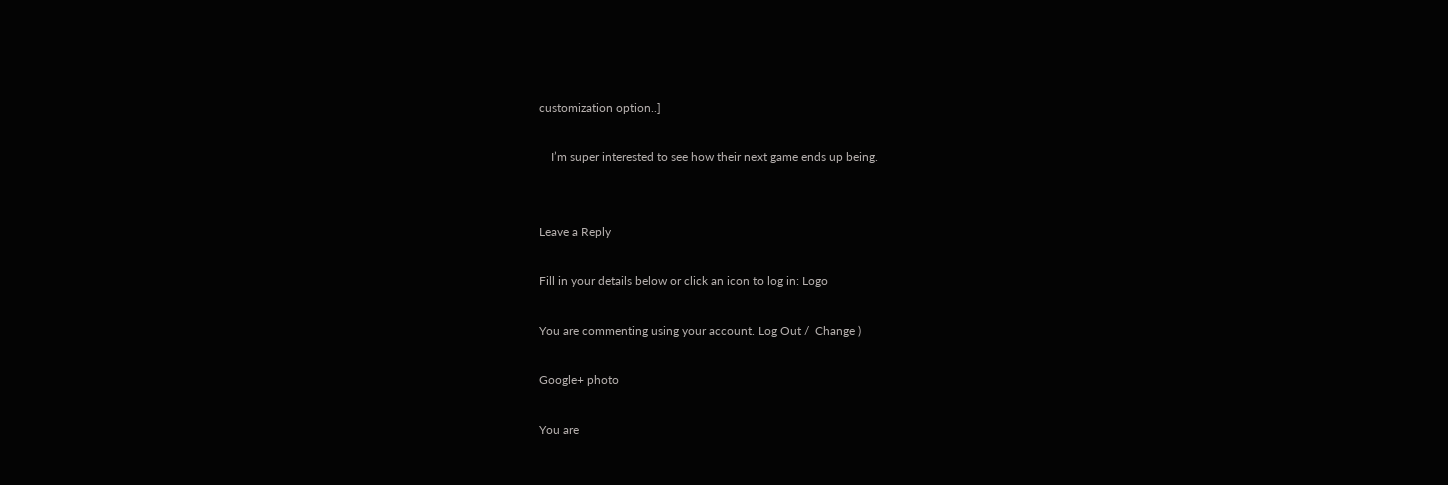customization option..]

    I’m super interested to see how their next game ends up being.


Leave a Reply

Fill in your details below or click an icon to log in: Logo

You are commenting using your account. Log Out /  Change )

Google+ photo

You are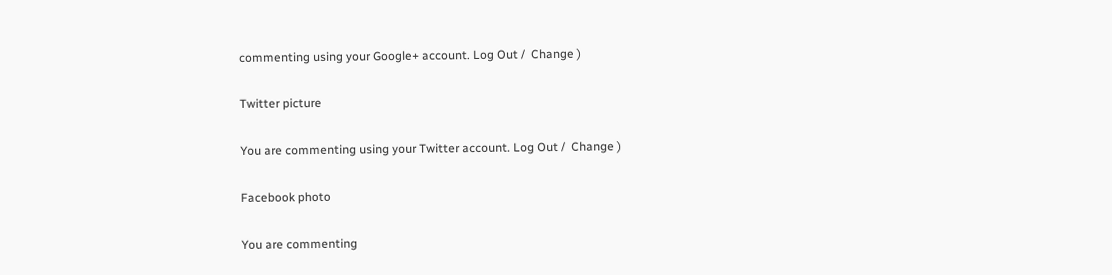commenting using your Google+ account. Log Out /  Change )

Twitter picture

You are commenting using your Twitter account. Log Out /  Change )

Facebook photo

You are commenting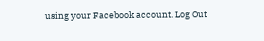using your Facebook account. Log Out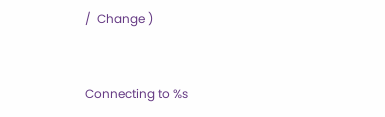/  Change )


Connecting to %s